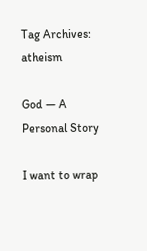Tag Archives: atheism

God — A Personal Story

I want to wrap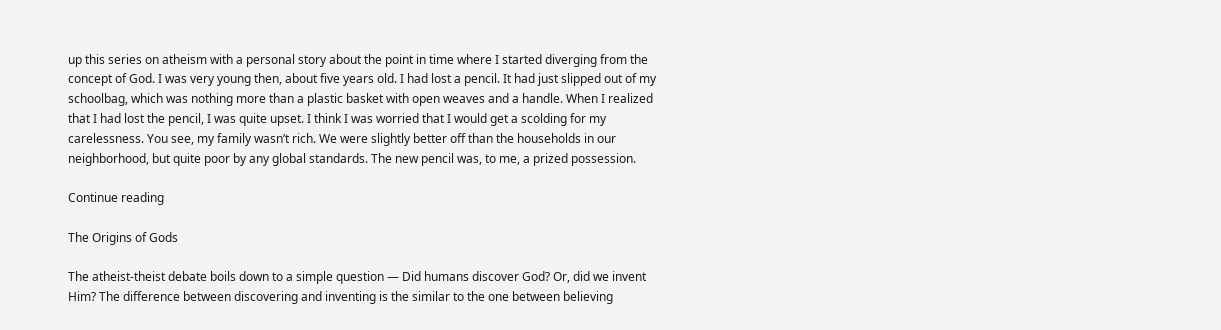up this series on atheism with a personal story about the point in time where I started diverging from the concept of God. I was very young then, about five years old. I had lost a pencil. It had just slipped out of my schoolbag, which was nothing more than a plastic basket with open weaves and a handle. When I realized that I had lost the pencil, I was quite upset. I think I was worried that I would get a scolding for my carelessness. You see, my family wasn’t rich. We were slightly better off than the households in our neighborhood, but quite poor by any global standards. The new pencil was, to me, a prized possession.

Continue reading

The Origins of Gods

The atheist-theist debate boils down to a simple question — Did humans discover God? Or, did we invent Him? The difference between discovering and inventing is the similar to the one between believing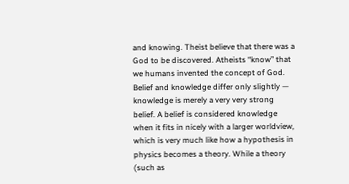and knowing. Theist believe that there was a God to be discovered. Atheists “know” that we humans invented the concept of God. Belief and knowledge differ only slightly — knowledge is merely a very very strong belief. A belief is considered knowledge when it fits in nicely with a larger worldview, which is very much like how a hypothesis in physics becomes a theory. While a theory (such as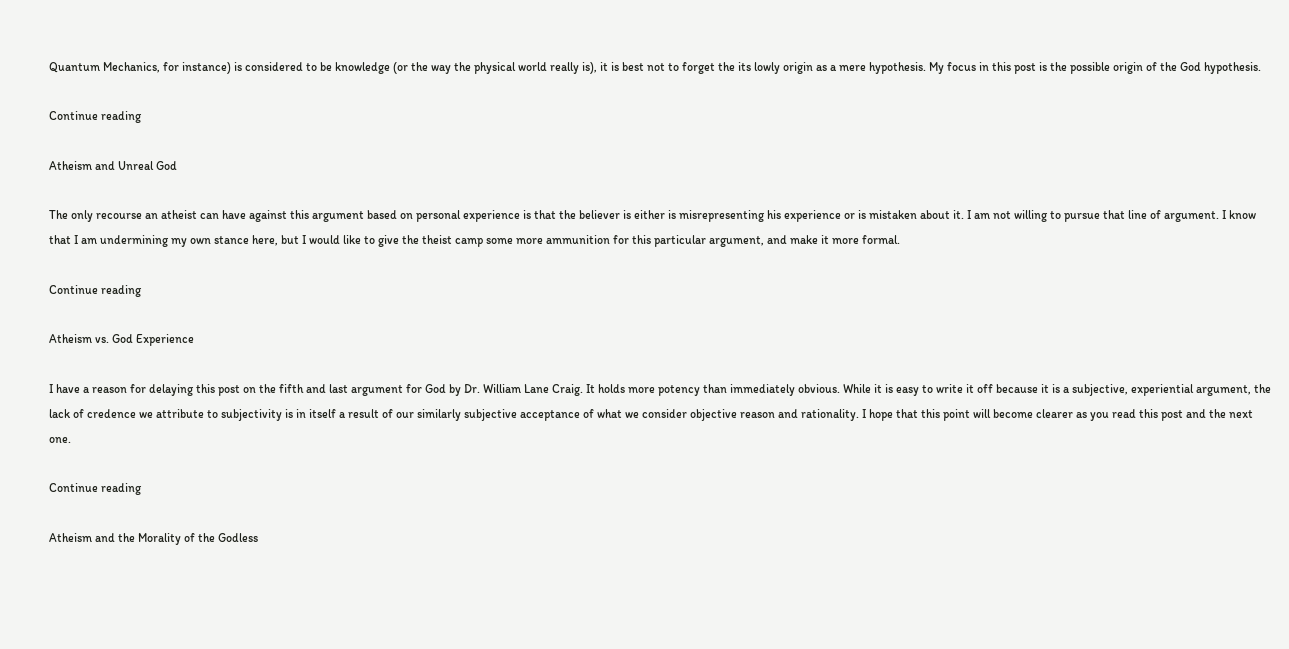Quantum Mechanics, for instance) is considered to be knowledge (or the way the physical world really is), it is best not to forget the its lowly origin as a mere hypothesis. My focus in this post is the possible origin of the God hypothesis.

Continue reading

Atheism and Unreal God

The only recourse an atheist can have against this argument based on personal experience is that the believer is either is misrepresenting his experience or is mistaken about it. I am not willing to pursue that line of argument. I know that I am undermining my own stance here, but I would like to give the theist camp some more ammunition for this particular argument, and make it more formal.

Continue reading

Atheism vs. God Experience

I have a reason for delaying this post on the fifth and last argument for God by Dr. William Lane Craig. It holds more potency than immediately obvious. While it is easy to write it off because it is a subjective, experiential argument, the lack of credence we attribute to subjectivity is in itself a result of our similarly subjective acceptance of what we consider objective reason and rationality. I hope that this point will become clearer as you read this post and the next one.

Continue reading

Atheism and the Morality of the Godless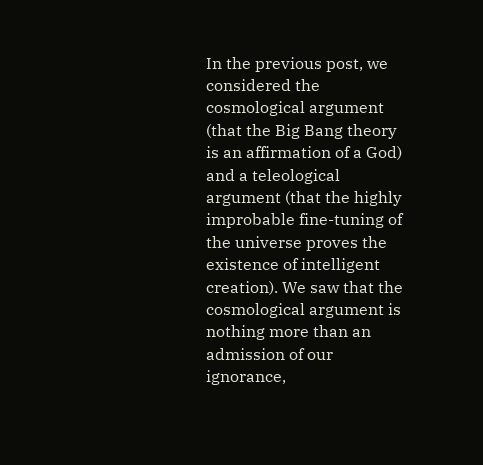In the previous post, we considered the cosmological argument (that the Big Bang theory is an affirmation of a God) and a teleological argument (that the highly improbable fine-tuning of the universe proves the existence of intelligent creation). We saw that the cosmological argument is nothing more than an admission of our ignorance,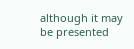although it may be presented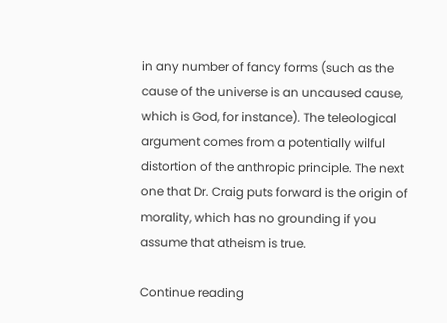in any number of fancy forms (such as the cause of the universe is an uncaused cause, which is God, for instance). The teleological argument comes from a potentially wilful distortion of the anthropic principle. The next one that Dr. Craig puts forward is the origin of morality, which has no grounding if you assume that atheism is true.

Continue reading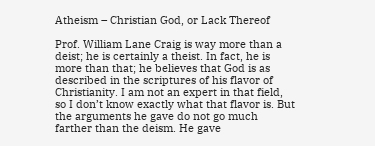Atheism – Christian God, or Lack Thereof

Prof. William Lane Craig is way more than a deist; he is certainly a theist. In fact, he is more than that; he believes that God is as described in the scriptures of his flavor of Christianity. I am not an expert in that field, so I don’t know exactly what that flavor is. But the arguments he gave do not go much farther than the deism. He gave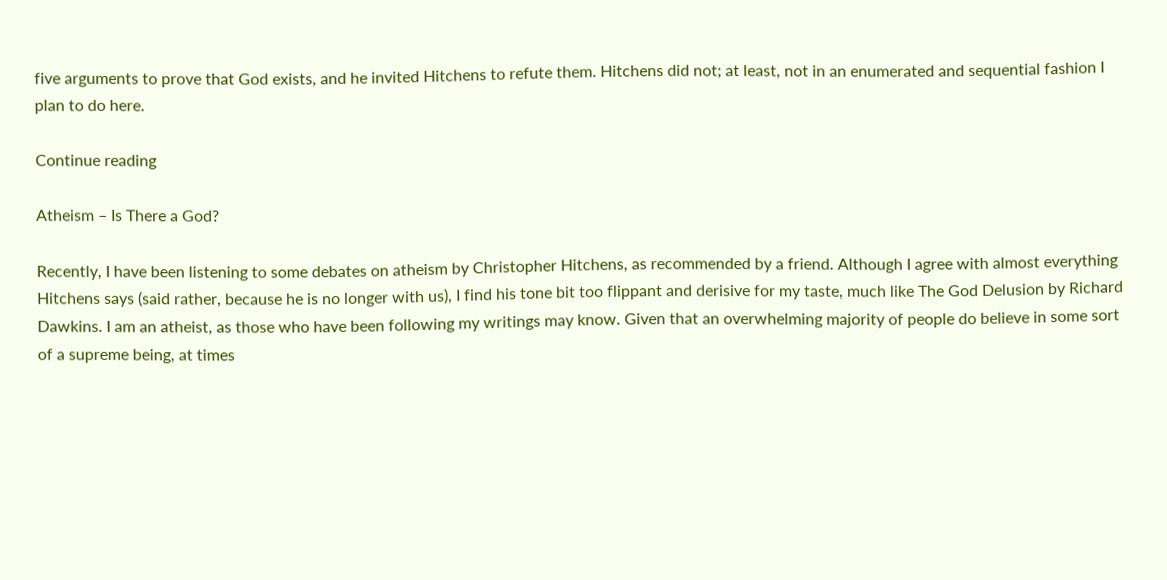five arguments to prove that God exists, and he invited Hitchens to refute them. Hitchens did not; at least, not in an enumerated and sequential fashion I plan to do here.

Continue reading

Atheism – Is There a God?

Recently, I have been listening to some debates on atheism by Christopher Hitchens, as recommended by a friend. Although I agree with almost everything Hitchens says (said rather, because he is no longer with us), I find his tone bit too flippant and derisive for my taste, much like The God Delusion by Richard Dawkins. I am an atheist, as those who have been following my writings may know. Given that an overwhelming majority of people do believe in some sort of a supreme being, at times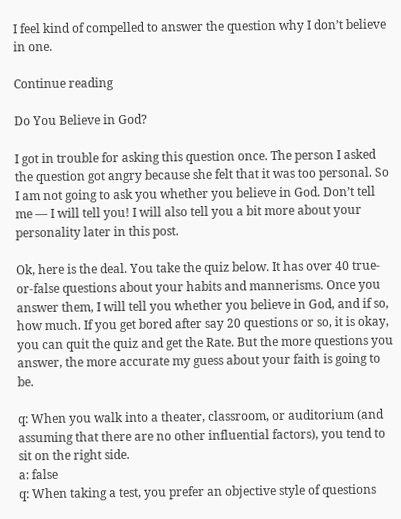I feel kind of compelled to answer the question why I don’t believe in one.

Continue reading

Do You Believe in God?

I got in trouble for asking this question once. The person I asked the question got angry because she felt that it was too personal. So I am not going to ask you whether you believe in God. Don’t tell me — I will tell you! I will also tell you a bit more about your personality later in this post.

Ok, here is the deal. You take the quiz below. It has over 40 true-or-false questions about your habits and mannerisms. Once you answer them, I will tell you whether you believe in God, and if so, how much. If you get bored after say 20 questions or so, it is okay, you can quit the quiz and get the Rate. But the more questions you answer, the more accurate my guess about your faith is going to be.

q: When you walk into a theater, classroom, or auditorium (and assuming that there are no other influential factors), you tend to sit on the right side.
a: false
q: When taking a test, you prefer an objective style of questions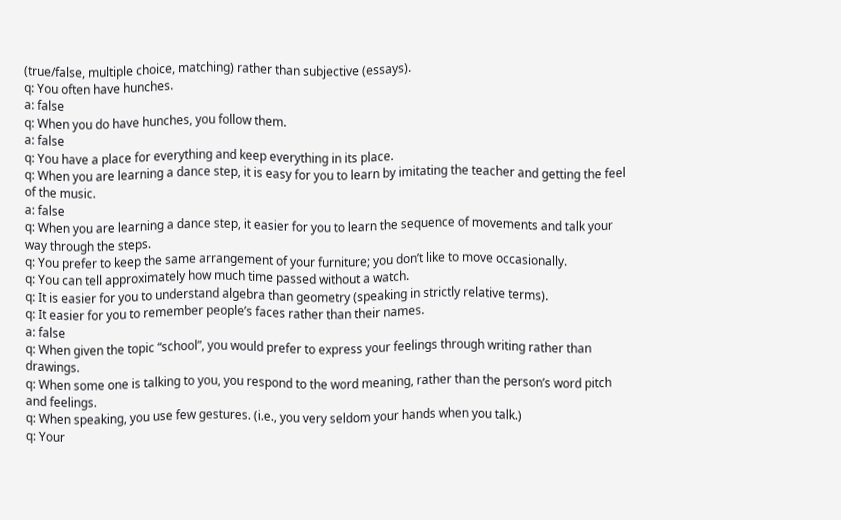(true/false, multiple choice, matching) rather than subjective (essays).
q: You often have hunches.
a: false
q: When you do have hunches, you follow them.
a: false
q: You have a place for everything and keep everything in its place.
q: When you are learning a dance step, it is easy for you to learn by imitating the teacher and getting the feel of the music.
a: false
q: When you are learning a dance step, it easier for you to learn the sequence of movements and talk your way through the steps.
q: You prefer to keep the same arrangement of your furniture; you don’t like to move occasionally.
q: You can tell approximately how much time passed without a watch.
q: It is easier for you to understand algebra than geometry (speaking in strictly relative terms).
q: It easier for you to remember people’s faces rather than their names.
a: false
q: When given the topic “school”, you would prefer to express your feelings through writing rather than drawings.
q: When some one is talking to you, you respond to the word meaning, rather than the person’s word pitch and feelings.
q: When speaking, you use few gestures. (i.e., you very seldom your hands when you talk.)
q: Your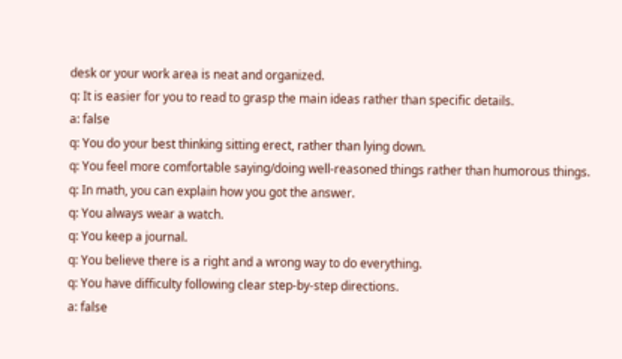desk or your work area is neat and organized.
q: It is easier for you to read to grasp the main ideas rather than specific details.
a: false
q: You do your best thinking sitting erect, rather than lying down.
q: You feel more comfortable saying/doing well-reasoned things rather than humorous things.
q: In math, you can explain how you got the answer.
q: You always wear a watch.
q: You keep a journal.
q: You believe there is a right and a wrong way to do everything.
q: You have difficulty following clear step-by-step directions.
a: false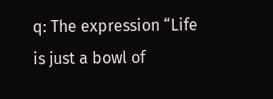q: The expression “Life is just a bowl of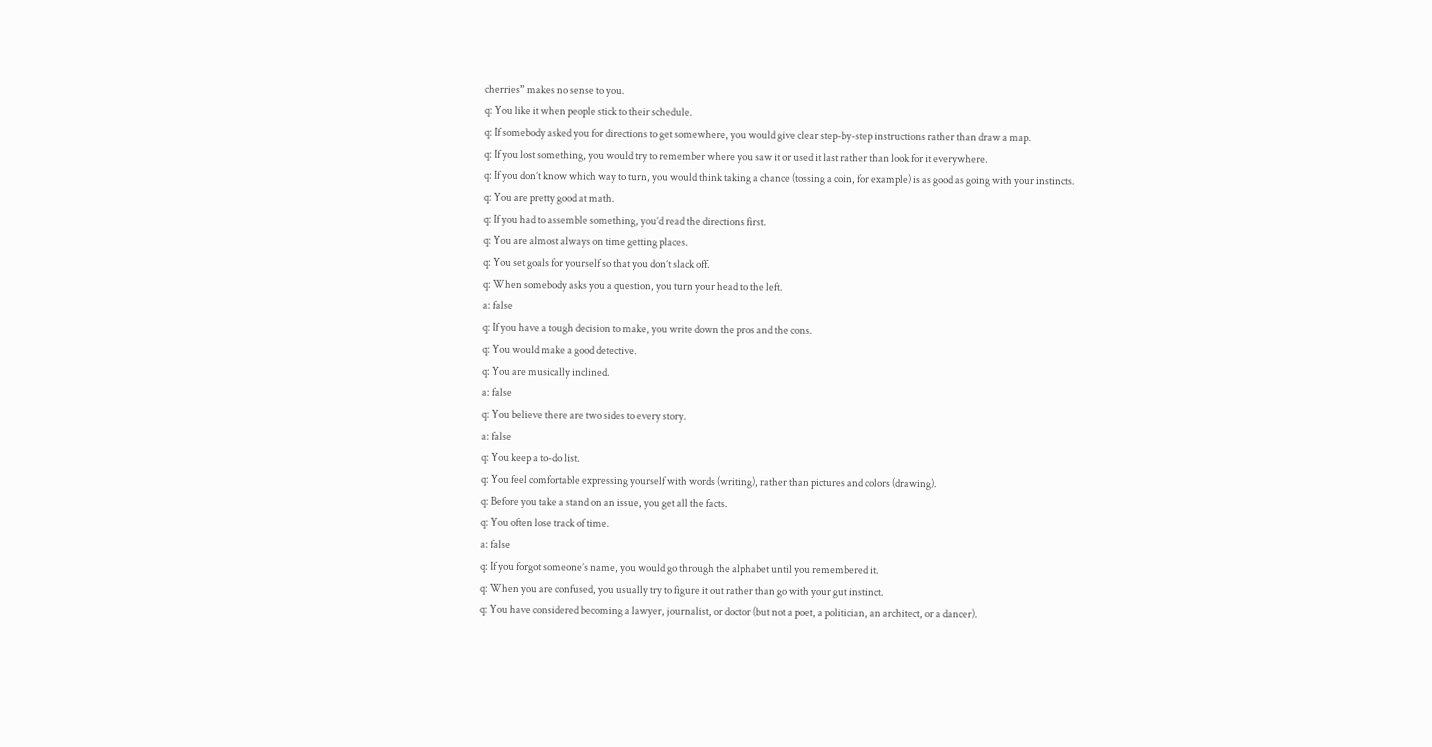cherries” makes no sense to you.
q: You like it when people stick to their schedule.
q: If somebody asked you for directions to get somewhere, you would give clear step-by-step instructions rather than draw a map.
q: If you lost something, you would try to remember where you saw it or used it last rather than look for it everywhere.
q: If you don’t know which way to turn, you would think taking a chance (tossing a coin, for example) is as good as going with your instincts.
q: You are pretty good at math.
q: If you had to assemble something, you’d read the directions first.
q: You are almost always on time getting places.
q: You set goals for yourself so that you don’t slack off.
q: When somebody asks you a question, you turn your head to the left.
a: false
q: If you have a tough decision to make, you write down the pros and the cons.
q: You would make a good detective.
q: You are musically inclined.
a: false
q: You believe there are two sides to every story.
a: false
q: You keep a to-do list.
q: You feel comfortable expressing yourself with words (writing), rather than pictures and colors (drawing).
q: Before you take a stand on an issue, you get all the facts.
q: You often lose track of time.
a: false
q: If you forgot someone’s name, you would go through the alphabet until you remembered it.
q: When you are confused, you usually try to figure it out rather than go with your gut instinct.
q: You have considered becoming a lawyer, journalist, or doctor (but not a poet, a politician, an architect, or a dancer).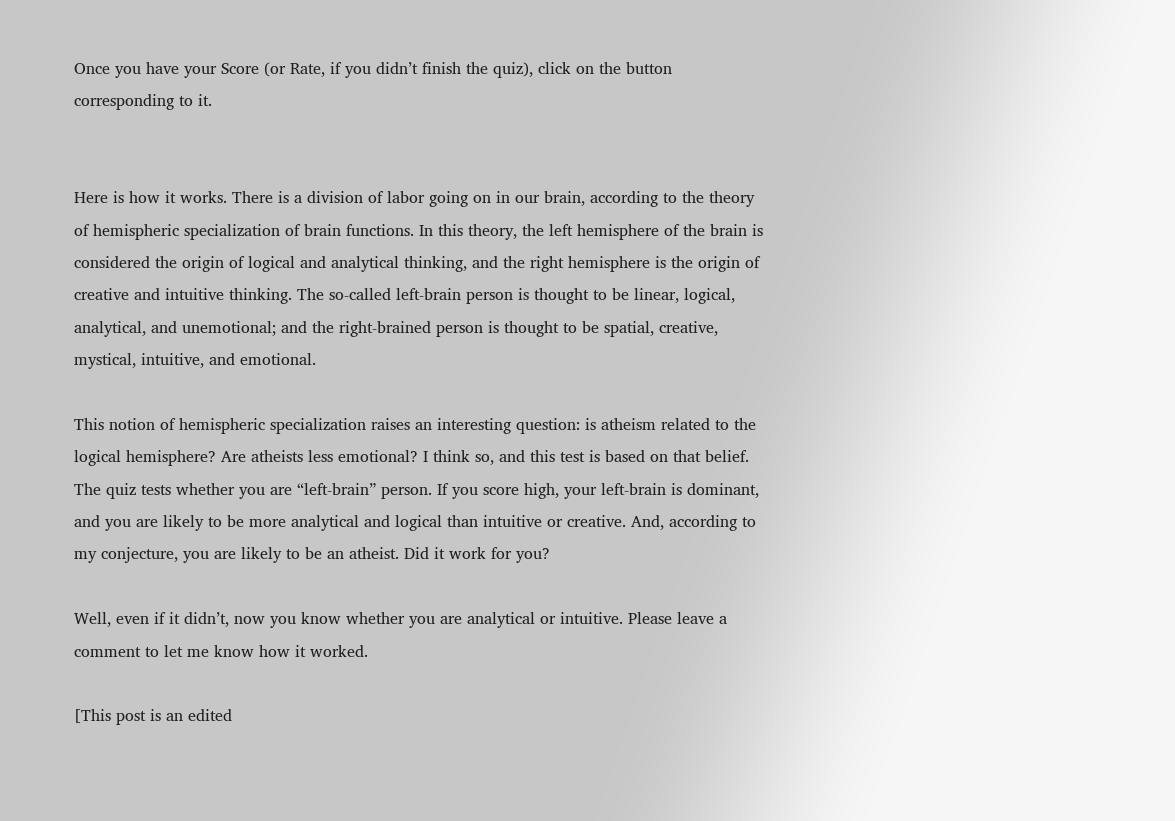Once you have your Score (or Rate, if you didn’t finish the quiz), click on the button corresponding to it.


Here is how it works. There is a division of labor going on in our brain, according to the theory of hemispheric specialization of brain functions. In this theory, the left hemisphere of the brain is considered the origin of logical and analytical thinking, and the right hemisphere is the origin of creative and intuitive thinking. The so-called left-brain person is thought to be linear, logical, analytical, and unemotional; and the right-brained person is thought to be spatial, creative, mystical, intuitive, and emotional.

This notion of hemispheric specialization raises an interesting question: is atheism related to the logical hemisphere? Are atheists less emotional? I think so, and this test is based on that belief. The quiz tests whether you are “left-brain” person. If you score high, your left-brain is dominant, and you are likely to be more analytical and logical than intuitive or creative. And, according to my conjecture, you are likely to be an atheist. Did it work for you?

Well, even if it didn’t, now you know whether you are analytical or intuitive. Please leave a comment to let me know how it worked.

[This post is an edited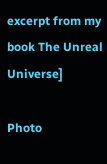excerpt from my book The Unreal Universe]

Photo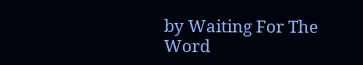by Waiting For The Word